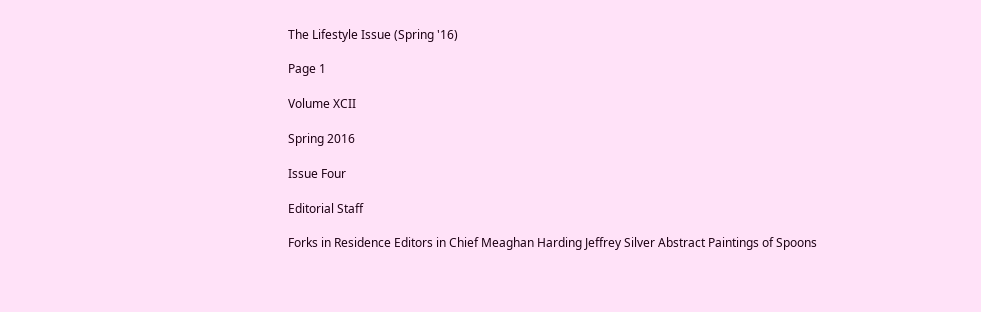The Lifestyle Issue (Spring '16)

Page 1

Volume XCII

Spring 2016

Issue Four

Editorial Staff

Forks in Residence Editors in Chief Meaghan Harding Jeffrey Silver Abstract Paintings of Spoons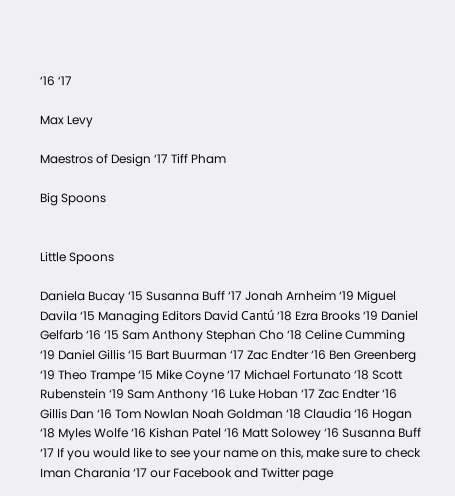‘16 ‘17

Max Levy

Maestros of Design ‘17 Tiff Pham

Big Spoons


Little Spoons

Daniela Bucay ‘15 Susanna Buff ‘17 Jonah Arnheim ‘19 Miguel Davila ‘15 Managing Editors David Cantú ‘18 Ezra Brooks ‘19 Daniel Gelfarb ‘16 ‘15 Sam Anthony Stephan Cho ‘18 Celine Cumming ‘19 Daniel Gillis ‘15 Bart Buurman ‘17 Zac Endter ‘16 Ben Greenberg ‘19 Theo Trampe ‘15 Mike Coyne ‘17 Michael Fortunato ‘18 Scott Rubenstein ‘19 Sam Anthony ‘16 Luke Hoban ‘17 Zac Endter ‘16 Gillis Dan ‘16 Tom Nowlan Noah Goldman ‘18 Claudia ‘16 Hogan ‘18 Myles Wolfe ‘16 Kishan Patel ‘16 Matt Solowey ‘16 Susanna Buff ‘17 If you would like to see your name on this, make sure to check Iman Charania ‘17 our Facebook and Twitter page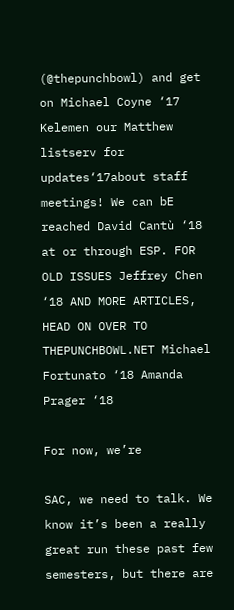(@thepunchbowl) and get on Michael Coyne ‘17 Kelemen our Matthew listserv for updates‘17about staff meetings! We can bE reached David Cantù ‘18 at or through ESP. FOR OLD ISSUES Jeffrey Chen ‘18 AND MORE ARTICLES, HEAD ON OVER TO THEPUNCHBOWL.NET Michael Fortunato ‘18 Amanda Prager ‘18

For now, we’re

SAC, we need to talk. We know it’s been a really great run these past few semesters, but there are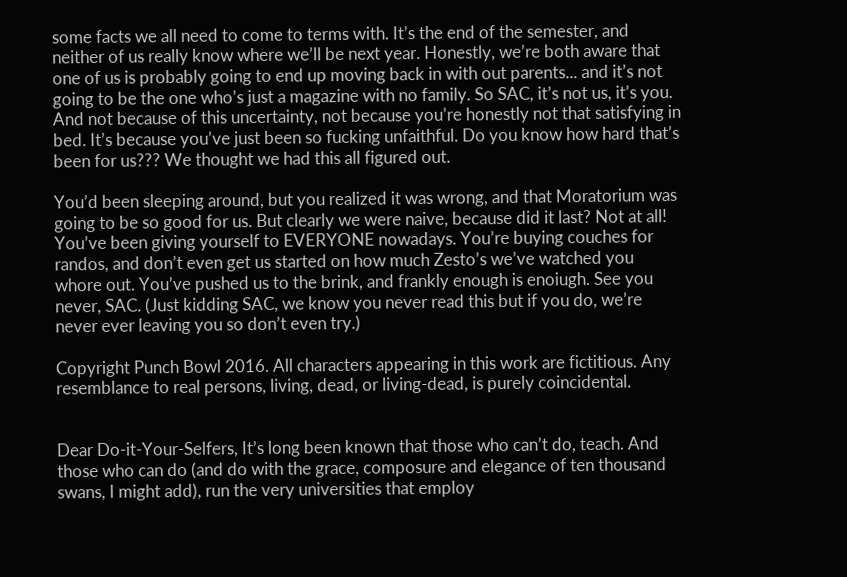some facts we all need to come to terms with. It’s the end of the semester, and neither of us really know where we’ll be next year. Honestly, we’re both aware that one of us is probably going to end up moving back in with out parents... and it’s not going to be the one who’s just a magazine with no family. So SAC, it’s not us, it’s you. And not because of this uncertainty, not because you’re honestly not that satisfying in bed. It’s because you’ve just been so fucking unfaithful. Do you know how hard that’s been for us??? We thought we had this all figured out.

You’d been sleeping around, but you realized it was wrong, and that Moratorium was going to be so good for us. But clearly we were naive, because did it last? Not at all! You’ve been giving yourself to EVERYONE nowadays. You’re buying couches for randos, and don’t even get us started on how much Zesto’s we’ve watched you whore out. You’ve pushed us to the brink, and frankly enough is enoiugh. See you never, SAC. (Just kidding SAC, we know you never read this but if you do, we’re never ever leaving you so don’t even try.)

Copyright Punch Bowl 2016. All characters appearing in this work are fictitious. Any resemblance to real persons, living, dead, or living-dead, is purely coincidental.


Dear Do-it-Your-Selfers, It’s long been known that those who can’t do, teach. And those who can do (and do with the grace, composure and elegance of ten thousand swans, I might add), run the very universities that employ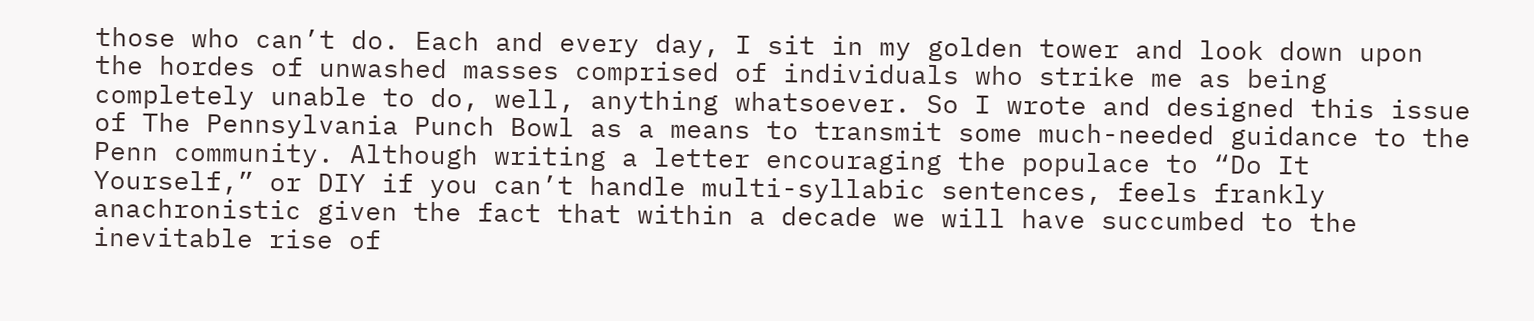those who can’t do. Each and every day, I sit in my golden tower and look down upon the hordes of unwashed masses comprised of individuals who strike me as being completely unable to do, well, anything whatsoever. So I wrote and designed this issue of The Pennsylvania Punch Bowl as a means to transmit some much-needed guidance to the Penn community. Although writing a letter encouraging the populace to “Do It Yourself,” or DIY if you can’t handle multi-syllabic sentences, feels frankly anachronistic given the fact that within a decade we will have succumbed to the inevitable rise of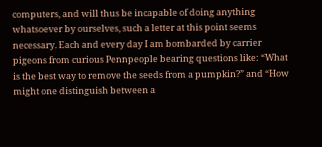computers, and will thus be incapable of doing anything whatsoever by ourselves, such a letter at this point seems necessary. Each and every day I am bombarded by carrier pigeons from curious Pennpeople bearing questions like: “What is the best way to remove the seeds from a pumpkin?” and “How might one distinguish between a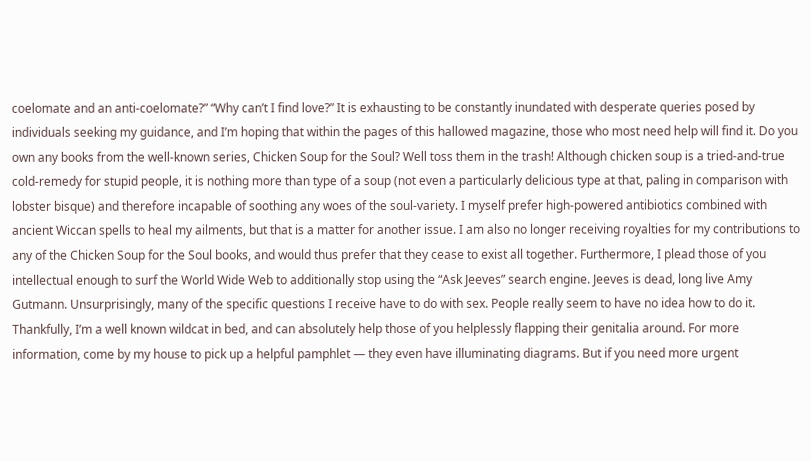coelomate and an anti-coelomate?” “Why can’t I find love?” It is exhausting to be constantly inundated with desperate queries posed by individuals seeking my guidance, and I’m hoping that within the pages of this hallowed magazine, those who most need help will find it. Do you own any books from the well-known series, Chicken Soup for the Soul? Well toss them in the trash! Although chicken soup is a tried-and-true cold-remedy for stupid people, it is nothing more than type of a soup (not even a particularly delicious type at that, paling in comparison with lobster bisque) and therefore incapable of soothing any woes of the soul-variety. I myself prefer high-powered antibiotics combined with ancient Wiccan spells to heal my ailments, but that is a matter for another issue. I am also no longer receiving royalties for my contributions to any of the Chicken Soup for the Soul books, and would thus prefer that they cease to exist all together. Furthermore, I plead those of you intellectual enough to surf the World Wide Web to additionally stop using the “Ask Jeeves” search engine. Jeeves is dead, long live Amy Gutmann. Unsurprisingly, many of the specific questions I receive have to do with sex. People really seem to have no idea how to do it. Thankfully, I’m a well known wildcat in bed, and can absolutely help those of you helplessly flapping their genitalia around. For more information, come by my house to pick up a helpful pamphlet — they even have illuminating diagrams. But if you need more urgent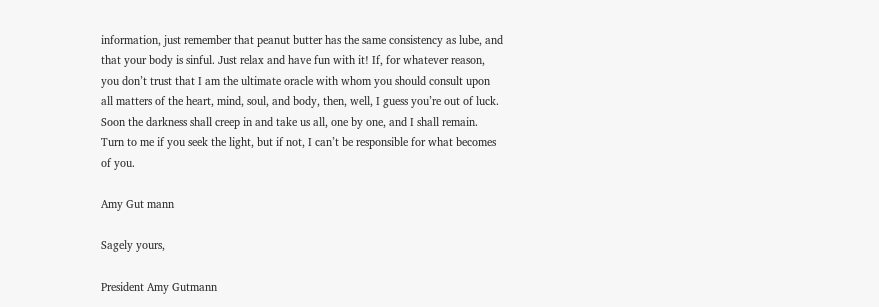information, just remember that peanut butter has the same consistency as lube, and that your body is sinful. Just relax and have fun with it! If, for whatever reason, you don’t trust that I am the ultimate oracle with whom you should consult upon all matters of the heart, mind, soul, and body, then, well, I guess you’re out of luck. Soon the darkness shall creep in and take us all, one by one, and I shall remain. Turn to me if you seek the light, but if not, I can’t be responsible for what becomes of you.

Amy Gut mann

Sagely yours,

President Amy Gutmann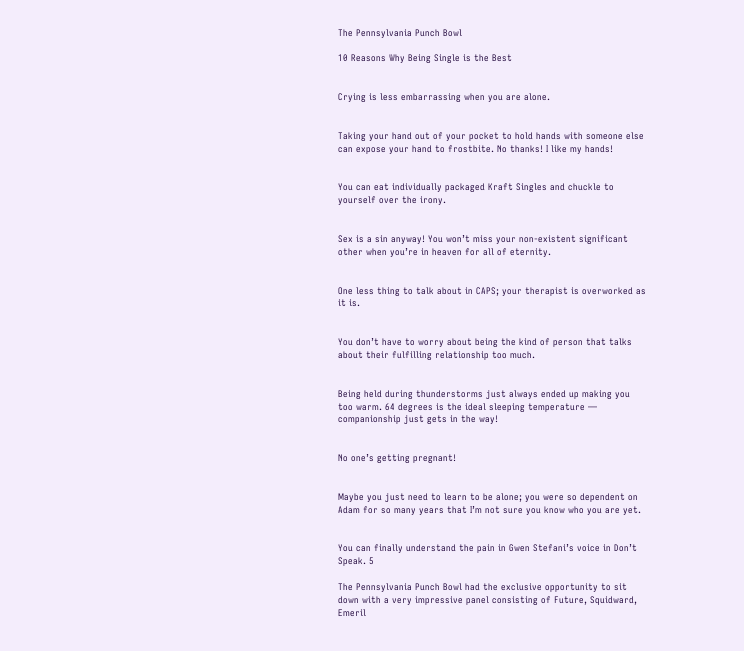The Pennsylvania Punch Bowl

10 Reasons Why Being Single is the Best


Crying is less embarrassing when you are alone.


Taking your hand out of your pocket to hold hands with someone else can expose your hand to frostbite. No thanks! I like my hands!


You can eat individually packaged Kraft Singles and chuckle to yourself over the irony.


Sex is a sin anyway! You won’t miss your non-existent significant other when you’re in heaven for all of eternity.


One less thing to talk about in CAPS; your therapist is overworked as it is.


You don’t have to worry about being the kind of person that talks about their fulfilling relationship too much.


Being held during thunderstorms just always ended up making you too warm. 64 degrees is the ideal sleeping temperature — companionship just gets in the way!


No one’s getting pregnant!


Maybe you just need to learn to be alone; you were so dependent on Adam for so many years that I’m not sure you know who you are yet.


You can finally understand the pain in Gwen Stefani’s voice in Don’t Speak. 5

The Pennsylvania Punch Bowl had the exclusive opportunity to sit down with a very impressive panel consisting of Future, Squidward, Emeril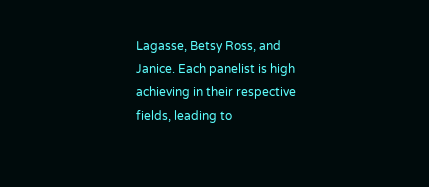Lagasse, Betsy Ross, and Janice. Each panelist is high achieving in their respective fields, leading to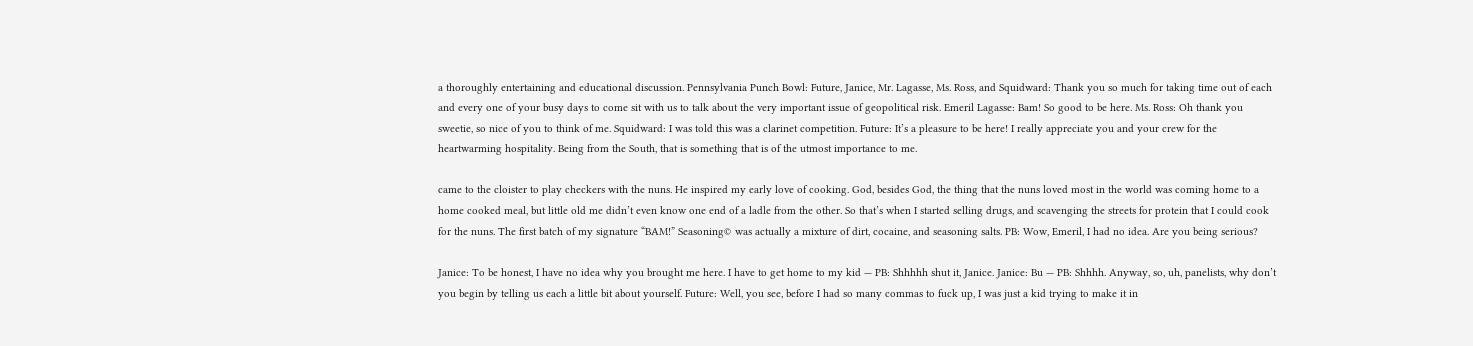a thoroughly entertaining and educational discussion. Pennsylvania Punch Bowl: Future, Janice, Mr. Lagasse, Ms. Ross, and Squidward: Thank you so much for taking time out of each and every one of your busy days to come sit with us to talk about the very important issue of geopolitical risk. Emeril Lagasse: Bam! So good to be here. Ms. Ross: Oh thank you sweetie, so nice of you to think of me. Squidward: I was told this was a clarinet competition. Future: It’s a pleasure to be here! I really appreciate you and your crew for the heartwarming hospitality. Being from the South, that is something that is of the utmost importance to me.

came to the cloister to play checkers with the nuns. He inspired my early love of cooking. God, besides God, the thing that the nuns loved most in the world was coming home to a home cooked meal, but little old me didn’t even know one end of a ladle from the other. So that’s when I started selling drugs, and scavenging the streets for protein that I could cook for the nuns. The first batch of my signature “BAM!” Seasoning© was actually a mixture of dirt, cocaine, and seasoning salts. PB: Wow, Emeril, I had no idea. Are you being serious?

Janice: To be honest, I have no idea why you brought me here. I have to get home to my kid — PB: Shhhhh shut it, Janice. Janice: Bu — PB: Shhhh. Anyway, so, uh, panelists, why don’t you begin by telling us each a little bit about yourself. Future: Well, you see, before I had so many commas to fuck up, I was just a kid trying to make it in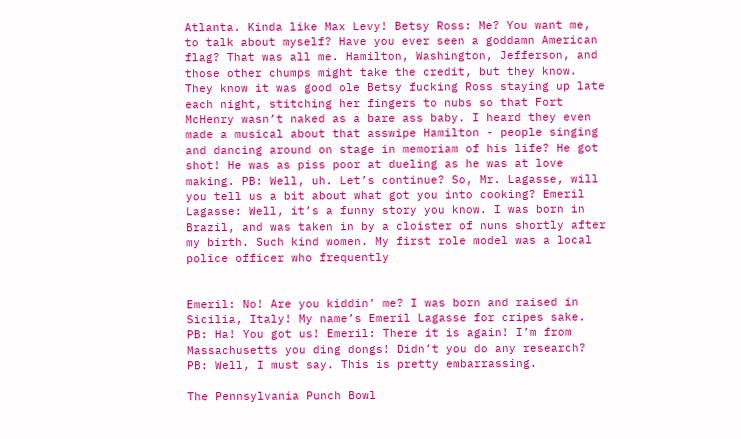Atlanta. Kinda like Max Levy! Betsy Ross: Me? You want me, to talk about myself? Have you ever seen a goddamn American flag? That was all me. Hamilton, Washington, Jefferson, and those other chumps might take the credit, but they know. They know it was good ole Betsy fucking Ross staying up late each night, stitching her fingers to nubs so that Fort McHenry wasn’t naked as a bare ass baby. I heard they even made a musical about that asswipe Hamilton - people singing and dancing around on stage in memoriam of his life? He got shot! He was as piss poor at dueling as he was at love making. PB: Well, uh. Let’s continue? So, Mr. Lagasse, will you tell us a bit about what got you into cooking? Emeril Lagasse: Well, it’s a funny story you know. I was born in Brazil, and was taken in by a cloister of nuns shortly after my birth. Such kind women. My first role model was a local police officer who frequently


Emeril: No! Are you kiddin’ me? I was born and raised in Sicilia, Italy! My name’s Emeril Lagasse for cripes sake. PB: Ha! You got us! Emeril: There it is again! I’m from Massachusetts you ding dongs! Didn’t you do any research? PB: Well, I must say. This is pretty embarrassing.

The Pennsylvania Punch Bowl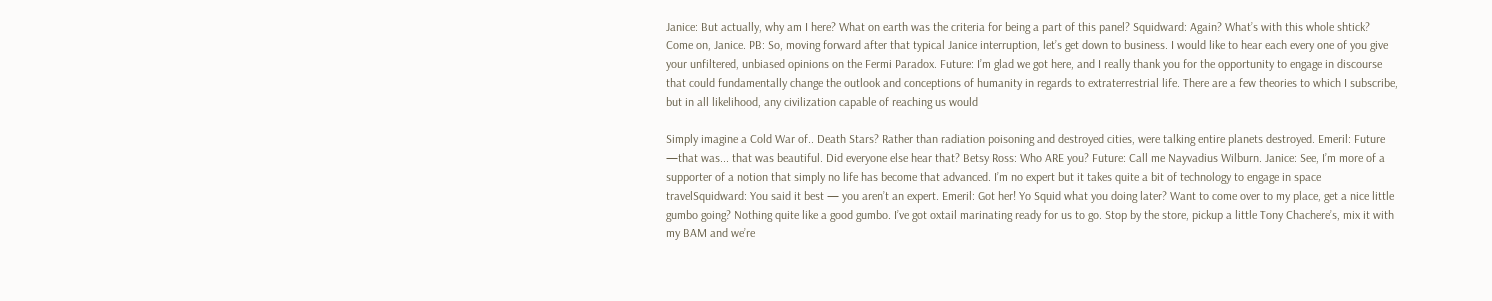Janice: But actually, why am I here? What on earth was the criteria for being a part of this panel? Squidward: Again? What’s with this whole shtick? Come on, Janice. PB: So, moving forward after that typical Janice interruption, let’s get down to business. I would like to hear each every one of you give your unfiltered, unbiased opinions on the Fermi Paradox. Future: I’m glad we got here, and I really thank you for the opportunity to engage in discourse that could fundamentally change the outlook and conceptions of humanity in regards to extraterrestrial life. There are a few theories to which I subscribe, but in all likelihood, any civilization capable of reaching us would

Simply imagine a Cold War of.. Death Stars? Rather than radiation poisoning and destroyed cities, were talking entire planets destroyed. Emeril: Future —that was... that was beautiful. Did everyone else hear that? Betsy Ross: Who ARE you? Future: Call me Nayvadius Wilburn. Janice: See, I’m more of a supporter of a notion that simply no life has become that advanced. I’m no expert but it takes quite a bit of technology to engage in space travelSquidward: You said it best — you aren’t an expert. Emeril: Got her! Yo Squid what you doing later? Want to come over to my place, get a nice little gumbo going? Nothing quite like a good gumbo. I’ve got oxtail marinating ready for us to go. Stop by the store, pickup a little Tony Chachere’s, mix it with my BAM and we’re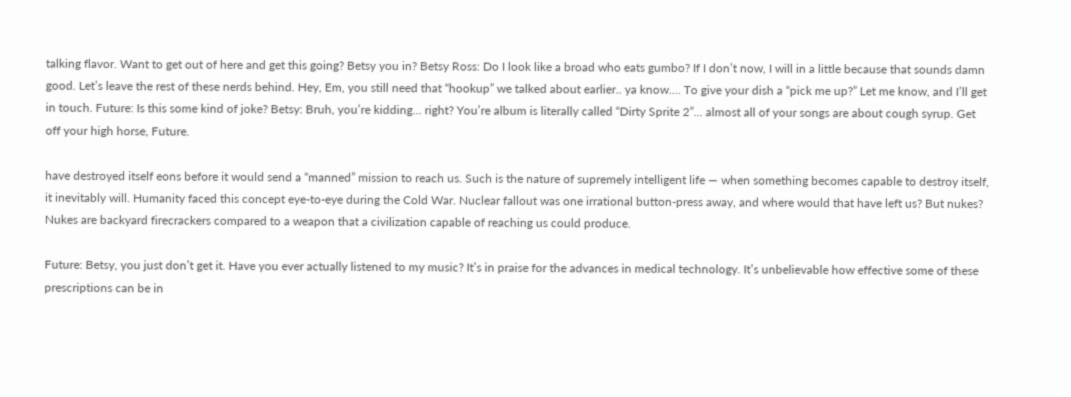talking flavor. Want to get out of here and get this going? Betsy you in? Betsy Ross: Do I look like a broad who eats gumbo? If I don’t now, I will in a little because that sounds damn good. Let’s leave the rest of these nerds behind. Hey, Em, you still need that “hookup” we talked about earlier.. ya know…. To give your dish a “pick me up?” Let me know, and I’ll get in touch. Future: Is this some kind of joke? Betsy: Bruh, you’re kidding… right? You’re album is literally called “Dirty Sprite 2”... almost all of your songs are about cough syrup. Get off your high horse, Future.

have destroyed itself eons before it would send a “manned” mission to reach us. Such is the nature of supremely intelligent life — when something becomes capable to destroy itself, it inevitably will. Humanity faced this concept eye-to-eye during the Cold War. Nuclear fallout was one irrational button-press away, and where would that have left us? But nukes? Nukes are backyard firecrackers compared to a weapon that a civilization capable of reaching us could produce.

Future: Betsy, you just don’t get it. Have you ever actually listened to my music? It’s in praise for the advances in medical technology. It’s unbelievable how effective some of these prescriptions can be in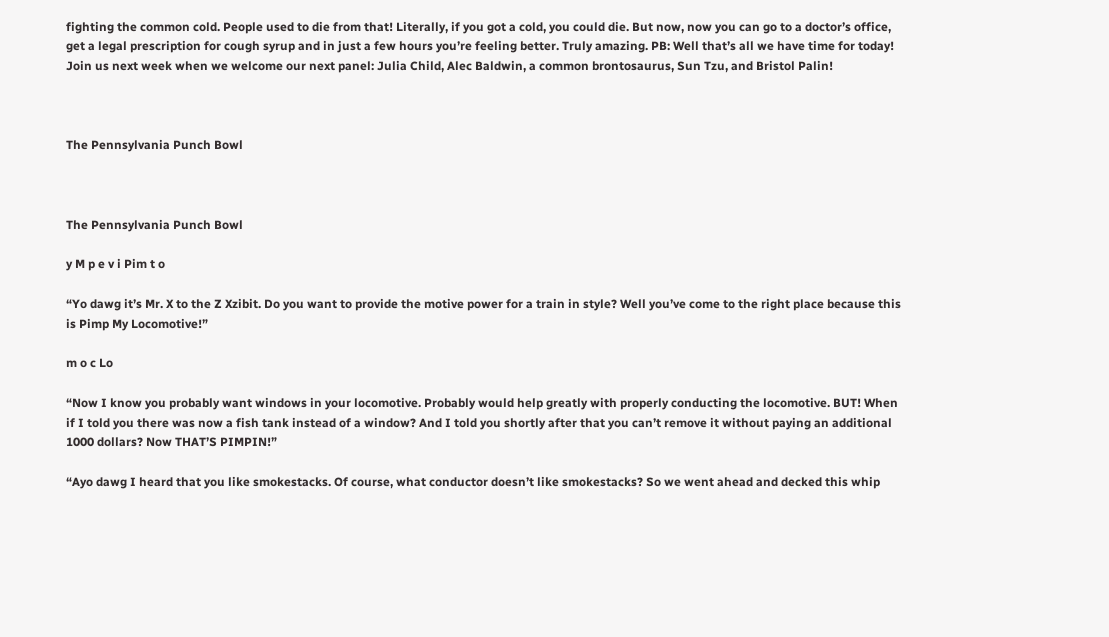fighting the common cold. People used to die from that! Literally, if you got a cold, you could die. But now, now you can go to a doctor’s office, get a legal prescription for cough syrup and in just a few hours you’re feeling better. Truly amazing. PB: Well that’s all we have time for today! Join us next week when we welcome our next panel: Julia Child, Alec Baldwin, a common brontosaurus, Sun Tzu, and Bristol Palin!



The Pennsylvania Punch Bowl



The Pennsylvania Punch Bowl

y M p e v i Pim t o

“Yo dawg it’s Mr. X to the Z Xzibit. Do you want to provide the motive power for a train in style? Well you’ve come to the right place because this is Pimp My Locomotive!”

m o c Lo

“Now I know you probably want windows in your locomotive. Probably would help greatly with properly conducting the locomotive. BUT! When if I told you there was now a fish tank instead of a window? And I told you shortly after that you can’t remove it without paying an additional 1000 dollars? Now THAT’S PIMPIN!”

“Ayo dawg I heard that you like smokestacks. Of course, what conductor doesn’t like smokestacks? So we went ahead and decked this whip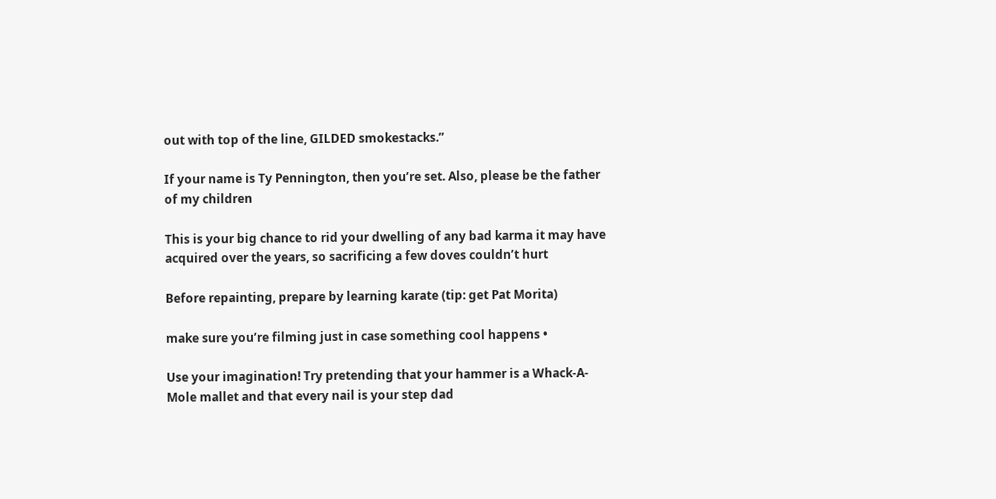out with top of the line, GILDED smokestacks.”

If your name is Ty Pennington, then you’re set. Also, please be the father of my children

This is your big chance to rid your dwelling of any bad karma it may have acquired over the years, so sacrificing a few doves couldn’t hurt

Before repainting, prepare by learning karate (tip: get Pat Morita)

make sure you’re filming just in case something cool happens •

Use your imagination! Try pretending that your hammer is a Whack-A-Mole mallet and that every nail is your step dad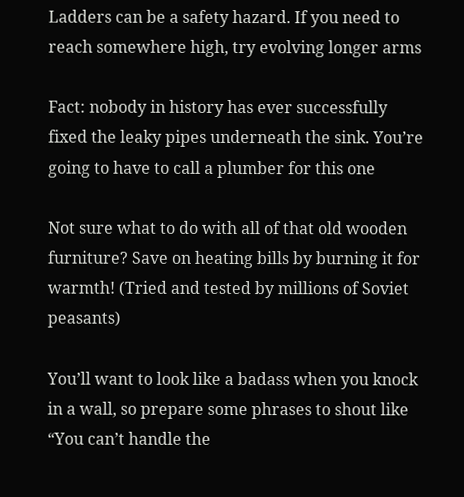Ladders can be a safety hazard. If you need to reach somewhere high, try evolving longer arms

Fact: nobody in history has ever successfully fixed the leaky pipes underneath the sink. You’re going to have to call a plumber for this one

Not sure what to do with all of that old wooden furniture? Save on heating bills by burning it for warmth! (Tried and tested by millions of Soviet peasants)

You’ll want to look like a badass when you knock in a wall, so prepare some phrases to shout like “You can’t handle the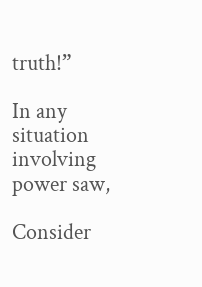truth!”

In any situation involving power saw,

Consider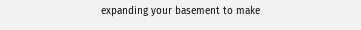expanding your basement to make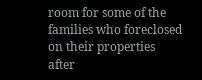room for some of the families who foreclosed on their properties after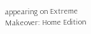appearing on Extreme Makeover: Home Edition